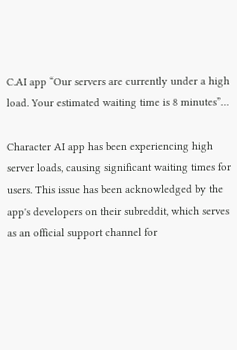C.AI app “Our servers are currently under a high load. Your estimated waiting time is 8 minutes”…

Character AI app has been experiencing high server loads, causing significant waiting times for users. This issue has been acknowledged by the app's developers on their subreddit, which serves as an official support channel for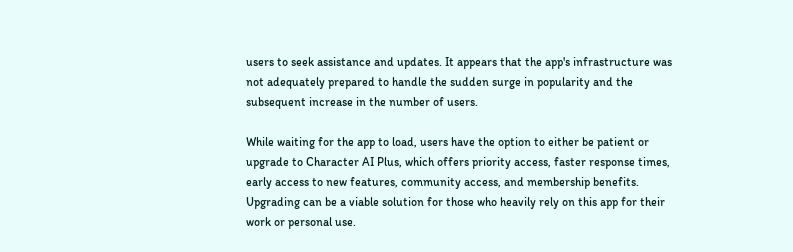users to seek assistance and updates. It appears that the app's infrastructure was not adequately prepared to handle the sudden surge in popularity and the subsequent increase in the number of users.

While waiting for the app to load, users have the option to either be patient or upgrade to Character AI Plus, which offers priority access, faster response times, early access to new features, community access, and membership benefits. Upgrading can be a viable solution for those who heavily rely on this app for their work or personal use.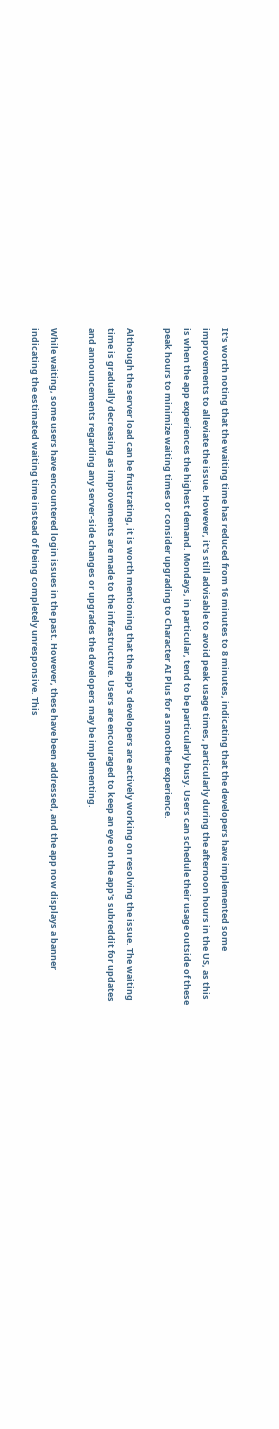It's worth noting that the waiting time has reduced from 16 minutes to 8 minutes, indicating that the developers have implemented some improvements to alleviate the issue. However, it's still advisable to avoid peak usage times, particularly during the afternoon hours in the US, as this is when the app experiences the highest demand. Mondays, in particular, tend to be particularly busy. Users can schedule their usage outside of these peak hours to minimize waiting times or consider upgrading to Character AI Plus for a smoother experience.

Although the server load can be frustrating, it is worth mentioning that the app's developers are actively working on resolving the issue. The waiting time is gradually decreasing as improvements are made to the infrastructure. Users are encouraged to keep an eye on the app's subreddit for updates and announcements regarding any server-side changes or upgrades the developers may be implementing.

While waiting, some users have encountered login issues in the past. However, these have been addressed, and the app now displays a banner indicating the estimated waiting time instead of being completely unresponsive. This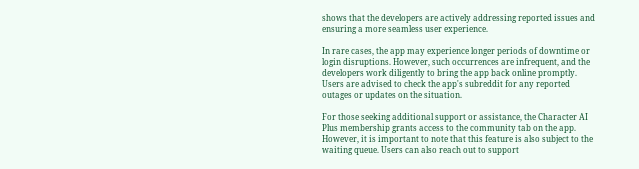shows that the developers are actively addressing reported issues and ensuring a more seamless user experience.

In rare cases, the app may experience longer periods of downtime or login disruptions. However, such occurrences are infrequent, and the developers work diligently to bring the app back online promptly. Users are advised to check the app's subreddit for any reported outages or updates on the situation.

For those seeking additional support or assistance, the Character AI Plus membership grants access to the community tab on the app. However, it is important to note that this feature is also subject to the waiting queue. Users can also reach out to support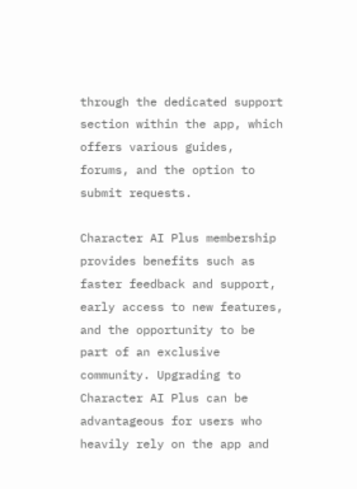through the dedicated support section within the app, which offers various guides, forums, and the option to submit requests.

Character AI Plus membership provides benefits such as faster feedback and support, early access to new features, and the opportunity to be part of an exclusive community. Upgrading to Character AI Plus can be advantageous for users who heavily rely on the app and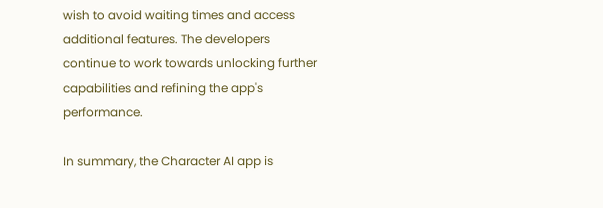wish to avoid waiting times and access additional features. The developers continue to work towards unlocking further capabilities and refining the app's performance.

In summary, the Character AI app is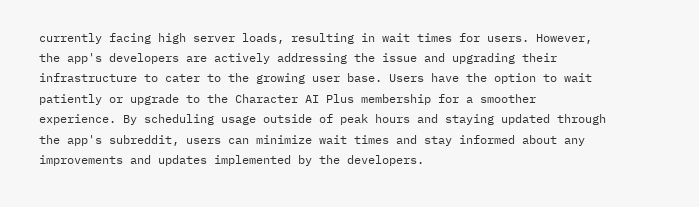currently facing high server loads, resulting in wait times for users. However, the app's developers are actively addressing the issue and upgrading their infrastructure to cater to the growing user base. Users have the option to wait patiently or upgrade to the Character AI Plus membership for a smoother experience. By scheduling usage outside of peak hours and staying updated through the app's subreddit, users can minimize wait times and stay informed about any improvements and updates implemented by the developers.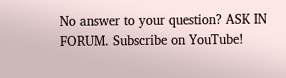No answer to your question? ASK IN FORUM. Subscribe on YouTube!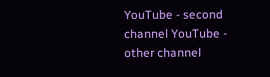YouTube - second channel YouTube - other channel